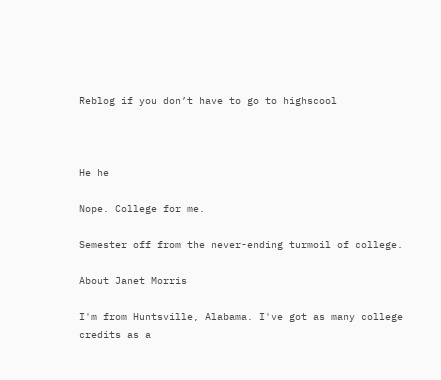Reblog if you don’t have to go to highscool



He he

Nope. College for me.

Semester off from the never-ending turmoil of college.

About Janet Morris

I'm from Huntsville, Alabama. I've got as many college credits as a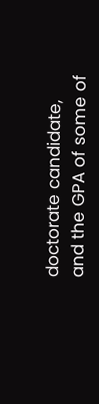doctorate candidate, and the GPA of some of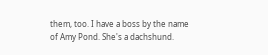them, too. I have a boss by the name of Amy Pond. She's a dachshund.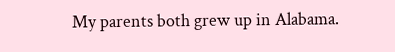My parents both grew up in Alabama.